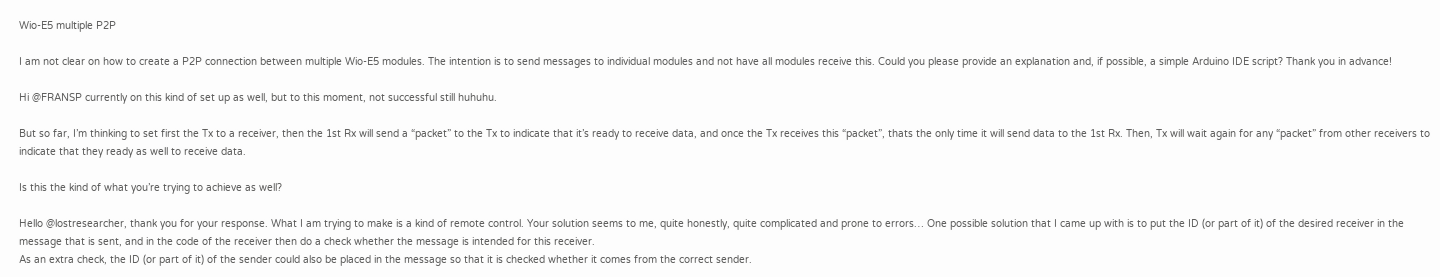Wio-E5 multiple P2P

I am not clear on how to create a P2P connection between multiple Wio-E5 modules. The intention is to send messages to individual modules and not have all modules receive this. Could you please provide an explanation and, if possible, a simple Arduino IDE script? Thank you in advance!

Hi @FRANSP currently on this kind of set up as well, but to this moment, not successful still huhuhu.

But so far, I’m thinking to set first the Tx to a receiver, then the 1st Rx will send a “packet” to the Tx to indicate that it’s ready to receive data, and once the Tx receives this “packet”, thats the only time it will send data to the 1st Rx. Then, Tx will wait again for any “packet” from other receivers to indicate that they ready as well to receive data.

Is this the kind of what you’re trying to achieve as well?

Hello @lostresearcher, thank you for your response. What I am trying to make is a kind of remote control. Your solution seems to me, quite honestly, quite complicated and prone to errors… One possible solution that I came up with is to put the ID (or part of it) of the desired receiver in the message that is sent, and in the code of the receiver then do a check whether the message is intended for this receiver.
As an extra check, the ID (or part of it) of the sender could also be placed in the message so that it is checked whether it comes from the correct sender.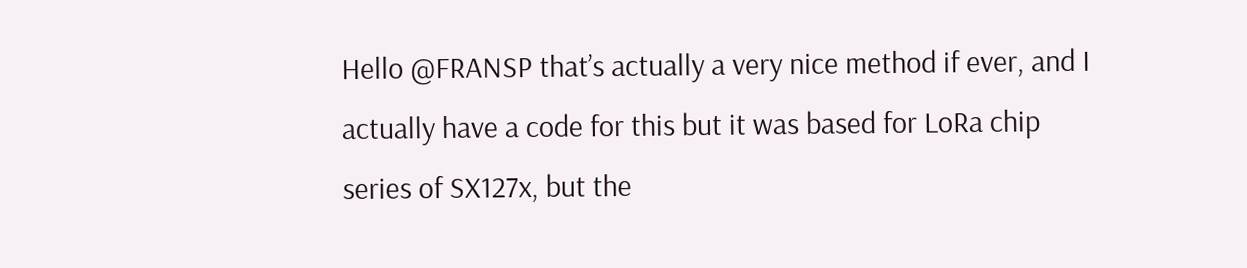Hello @FRANSP that’s actually a very nice method if ever, and I actually have a code for this but it was based for LoRa chip series of SX127x, but the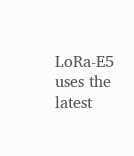LoRa-E5 uses the latest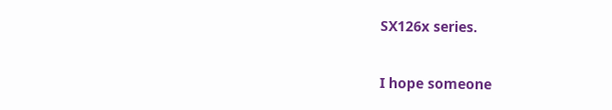SX126x series.

I hope someone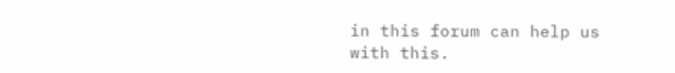in this forum can help us with this.